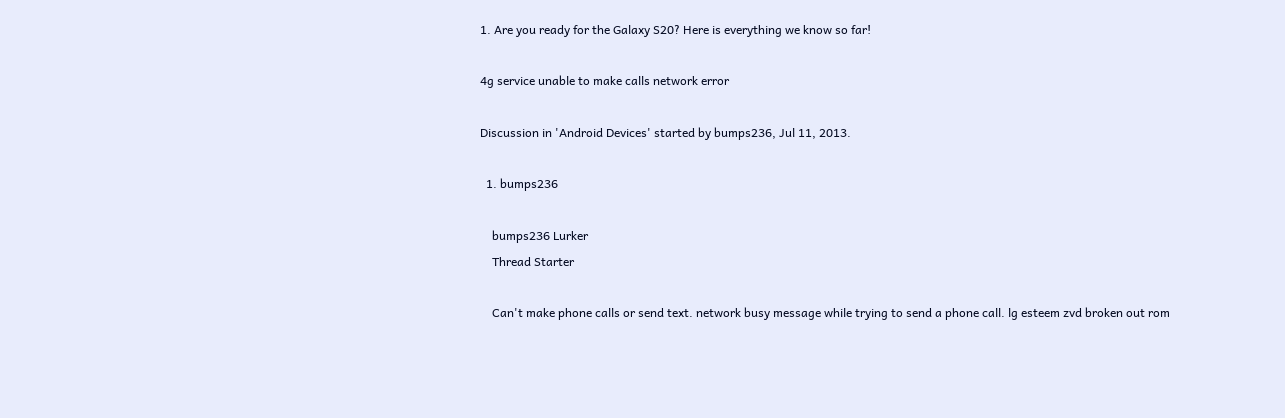1. Are you ready for the Galaxy S20? Here is everything we know so far!

4g service unable to make calls network error

Discussion in 'Android Devices' started by bumps236, Jul 11, 2013.

  1. bumps236

    bumps236 Lurker
    Thread Starter

    Can't make phone calls or send text. network busy message while trying to send a phone call. lg esteem zvd broken out rom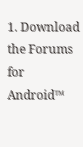1. Download the Forums for Android™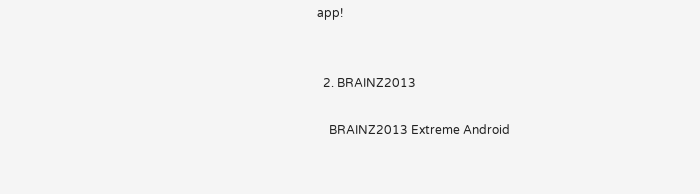app!


  2. BRAINZ2013

    BRAINZ2013 Extreme Android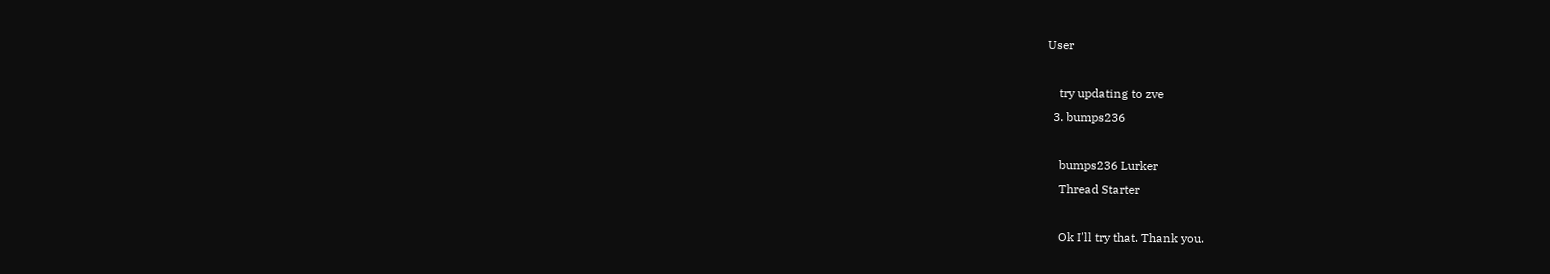User

    try updating to zve
  3. bumps236

    bumps236 Lurker
    Thread Starter

    Ok I'll try that. Thank you.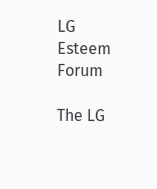LG Esteem Forum

The LG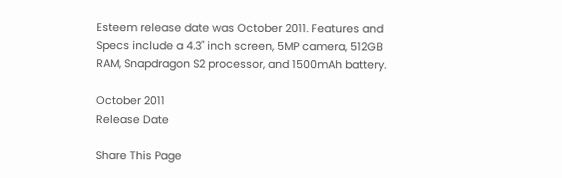Esteem release date was October 2011. Features and Specs include a 4.3" inch screen, 5MP camera, 512GB RAM, Snapdragon S2 processor, and 1500mAh battery.

October 2011
Release Date

Share This Page